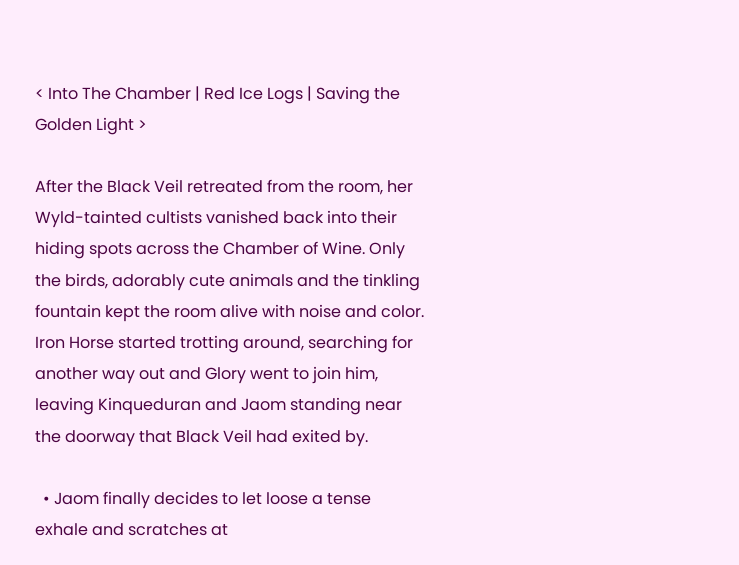< Into The Chamber | Red Ice Logs | Saving the Golden Light >

After the Black Veil retreated from the room, her Wyld-tainted cultists vanished back into their hiding spots across the Chamber of Wine. Only the birds, adorably cute animals and the tinkling fountain kept the room alive with noise and color. Iron Horse started trotting around, searching for another way out and Glory went to join him, leaving Kinqueduran and Jaom standing near the doorway that Black Veil had exited by.

  • Jaom finally decides to let loose a tense exhale and scratches at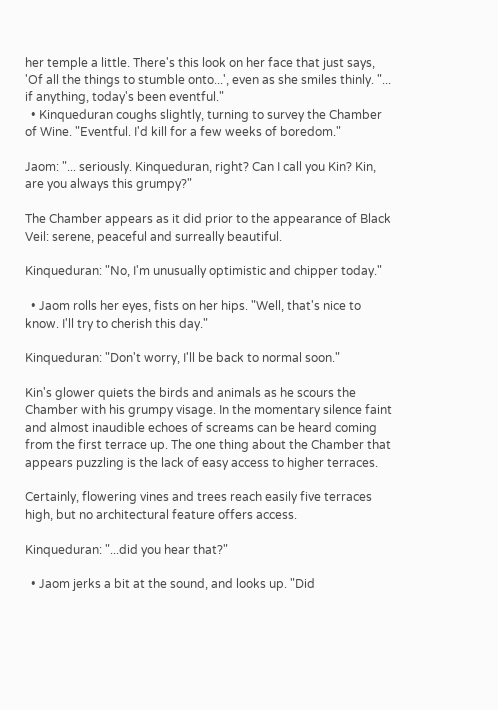her temple a little. There's this look on her face that just says, 'Of all the things to stumble onto...', even as she smiles thinly. "... if anything, today's been eventful."
  • Kinqueduran coughs slightly, turning to survey the Chamber of Wine. "Eventful. I'd kill for a few weeks of boredom."

Jaom: "... seriously. Kinqueduran, right? Can I call you Kin? Kin, are you always this grumpy?"

The Chamber appears as it did prior to the appearance of Black Veil: serene, peaceful and surreally beautiful.

Kinqueduran: "No, I'm unusually optimistic and chipper today."

  • Jaom rolls her eyes, fists on her hips. "Well, that's nice to know. I'll try to cherish this day."

Kinqueduran: "Don't worry, I'll be back to normal soon."

Kin's glower quiets the birds and animals as he scours the Chamber with his grumpy visage. In the momentary silence faint and almost inaudible echoes of screams can be heard coming from the first terrace up. The one thing about the Chamber that appears puzzling is the lack of easy access to higher terraces.

Certainly, flowering vines and trees reach easily five terraces high, but no architectural feature offers access.

Kinqueduran: "...did you hear that?"

  • Jaom jerks a bit at the sound, and looks up. "Did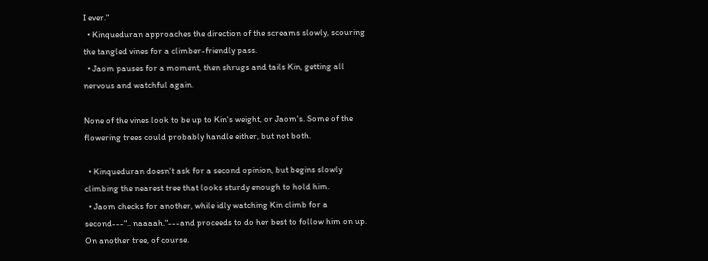I ever."
  • Kinqueduran approaches the direction of the screams slowly, scouring the tangled vines for a climber-friendly pass.
  • Jaom pauses for a moment, then shrugs and tails Kin, getting all nervous and watchful again.

None of the vines look to be up to Kin's weight, or Jaom's. Some of the flowering trees could probably handle either, but not both.

  • Kinqueduran doesn't ask for a second opinion, but begins slowly climbing the nearest tree that looks sturdy enough to hold him.
  • Jaom checks for another, while idly watching Kin climb for a second---".. naaaah."---and proceeds to do her best to follow him on up. On another tree, of course.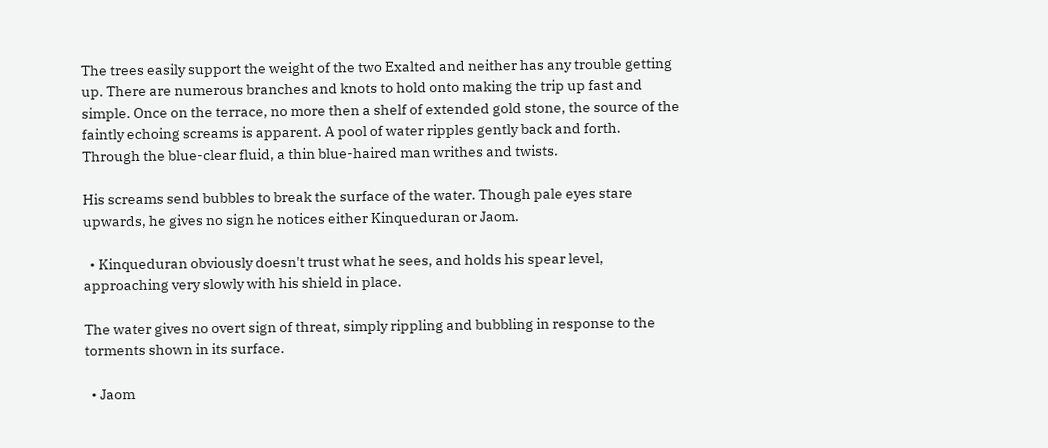The trees easily support the weight of the two Exalted and neither has any trouble getting up. There are numerous branches and knots to hold onto making the trip up fast and simple. Once on the terrace, no more then a shelf of extended gold stone, the source of the faintly echoing screams is apparent. A pool of water ripples gently back and forth. Through the blue-clear fluid, a thin blue-haired man writhes and twists.

His screams send bubbles to break the surface of the water. Though pale eyes stare upwards, he gives no sign he notices either Kinqueduran or Jaom.

  • Kinqueduran obviously doesn't trust what he sees, and holds his spear level, approaching very slowly with his shield in place.

The water gives no overt sign of threat, simply rippling and bubbling in response to the torments shown in its surface.

  • Jaom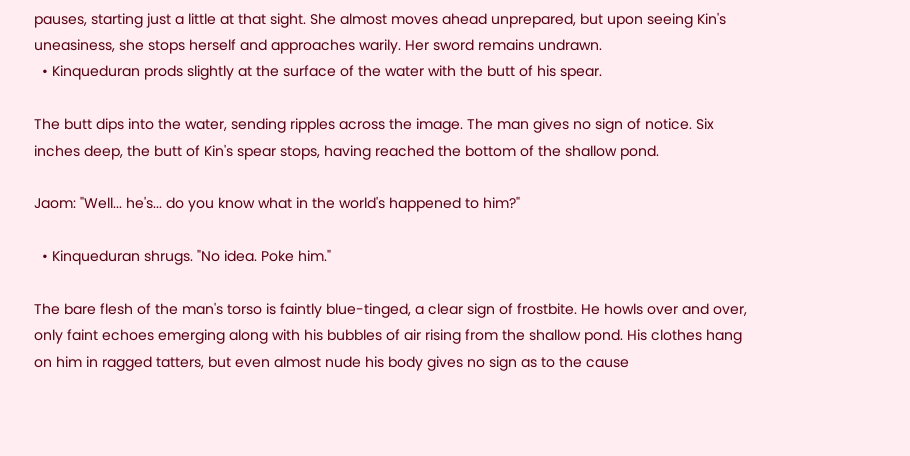pauses, starting just a little at that sight. She almost moves ahead unprepared, but upon seeing Kin's uneasiness, she stops herself and approaches warily. Her sword remains undrawn.
  • Kinqueduran prods slightly at the surface of the water with the butt of his spear.

The butt dips into the water, sending ripples across the image. The man gives no sign of notice. Six inches deep, the butt of Kin's spear stops, having reached the bottom of the shallow pond.

Jaom: "Well... he's... do you know what in the world's happened to him?"

  • Kinqueduran shrugs. "No idea. Poke him."

The bare flesh of the man's torso is faintly blue-tinged, a clear sign of frostbite. He howls over and over, only faint echoes emerging along with his bubbles of air rising from the shallow pond. His clothes hang on him in ragged tatters, but even almost nude his body gives no sign as to the cause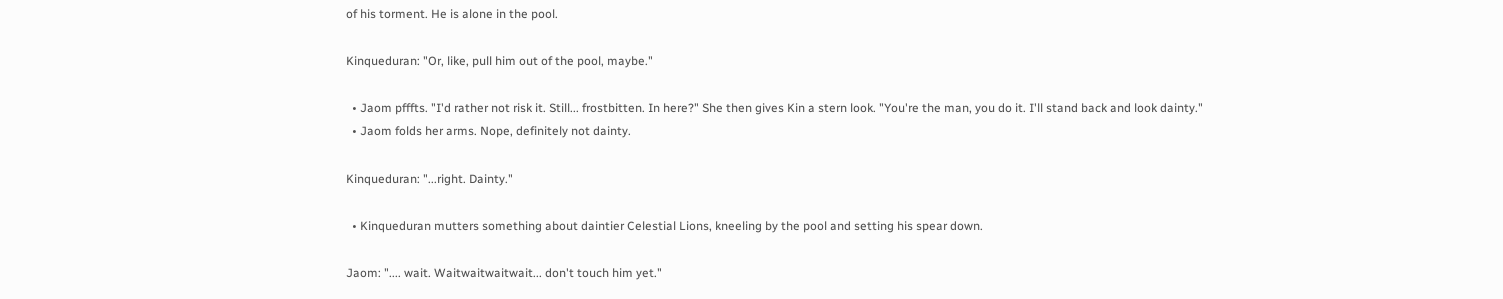of his torment. He is alone in the pool.

Kinqueduran: "Or, like, pull him out of the pool, maybe."

  • Jaom pfffts. "I'd rather not risk it. Still... frostbitten. In here?" She then gives Kin a stern look. "You're the man, you do it. I'll stand back and look dainty."
  • Jaom folds her arms. Nope, definitely not dainty.

Kinqueduran: "...right. Dainty."

  • Kinqueduran mutters something about daintier Celestial Lions, kneeling by the pool and setting his spear down.

Jaom: ".... wait. Waitwaitwaitwait... don't touch him yet."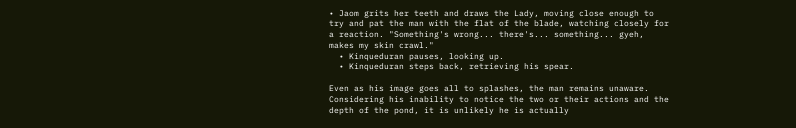• Jaom grits her teeth and draws the Lady, moving close enough to try and pat the man with the flat of the blade, watching closely for a reaction. "Something's wrong... there's... something... gyeh, makes my skin crawl."
  • Kinqueduran pauses, looking up.
  • Kinqueduran steps back, retrieving his spear.

Even as his image goes all to splashes, the man remains unaware. Considering his inability to notice the two or their actions and the depth of the pond, it is unlikely he is actually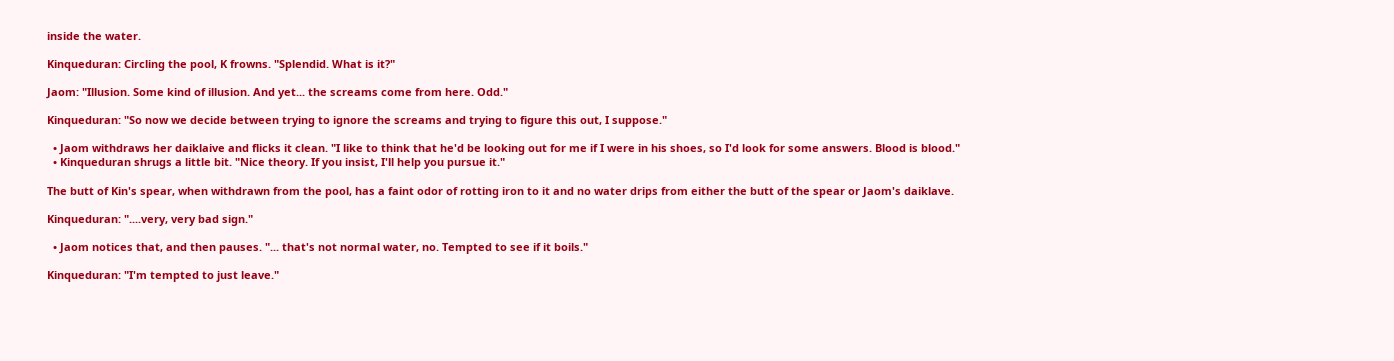inside the water.

Kinqueduran: Circling the pool, K frowns. "Splendid. What is it?"

Jaom: "Illusion. Some kind of illusion. And yet... the screams come from here. Odd."

Kinqueduran: "So now we decide between trying to ignore the screams and trying to figure this out, I suppose."

  • Jaom withdraws her daiklaive and flicks it clean. "I like to think that he'd be looking out for me if I were in his shoes, so I'd look for some answers. Blood is blood."
  • Kinqueduran shrugs a little bit. "Nice theory. If you insist, I'll help you pursue it."

The butt of Kin's spear, when withdrawn from the pool, has a faint odor of rotting iron to it and no water drips from either the butt of the spear or Jaom's daiklave.

Kinqueduran: "....very, very bad sign."

  • Jaom notices that, and then pauses. "... that's not normal water, no. Tempted to see if it boils."

Kinqueduran: "I'm tempted to just leave."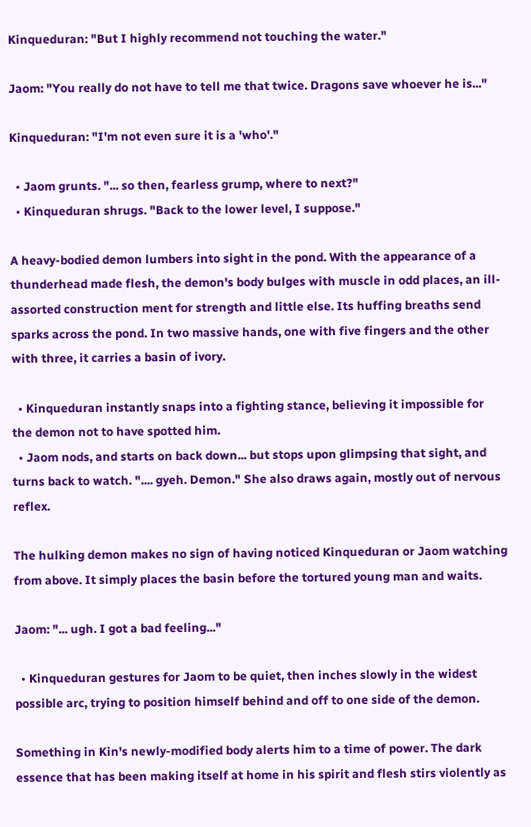Kinqueduran: "But I highly recommend not touching the water."

Jaom: "You really do not have to tell me that twice. Dragons save whoever he is..."

Kinqueduran: "I'm not even sure it is a 'who'."

  • Jaom grunts. "... so then, fearless grump, where to next?"
  • Kinqueduran shrugs. "Back to the lower level, I suppose."

A heavy-bodied demon lumbers into sight in the pond. With the appearance of a thunderhead made flesh, the demon's body bulges with muscle in odd places, an ill-assorted construction ment for strength and little else. Its huffing breaths send sparks across the pond. In two massive hands, one with five fingers and the other with three, it carries a basin of ivory.

  • Kinqueduran instantly snaps into a fighting stance, believing it impossible for the demon not to have spotted him.
  • Jaom nods, and starts on back down... but stops upon glimpsing that sight, and turns back to watch. ".... gyeh. Demon." She also draws again, mostly out of nervous reflex.

The hulking demon makes no sign of having noticed Kinqueduran or Jaom watching from above. It simply places the basin before the tortured young man and waits.

Jaom: "... ugh. I got a bad feeling..."

  • Kinqueduran gestures for Jaom to be quiet, then inches slowly in the widest possible arc, trying to position himself behind and off to one side of the demon.

Something in Kin's newly-modified body alerts him to a time of power. The dark essence that has been making itself at home in his spirit and flesh stirs violently as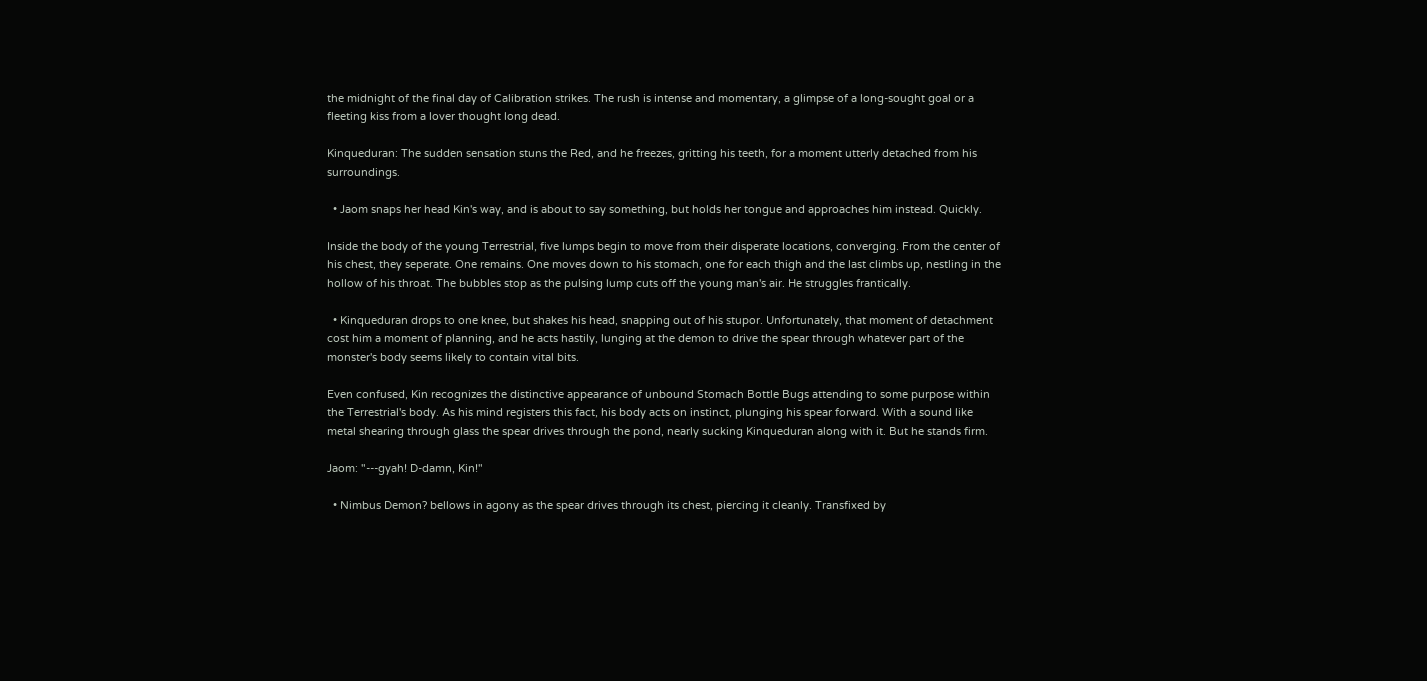the midnight of the final day of Calibration strikes. The rush is intense and momentary, a glimpse of a long-sought goal or a fleeting kiss from a lover thought long dead.

Kinqueduran: The sudden sensation stuns the Red, and he freezes, gritting his teeth, for a moment utterly detached from his surroundings.

  • Jaom snaps her head Kin's way, and is about to say something, but holds her tongue and approaches him instead. Quickly.

Inside the body of the young Terrestrial, five lumps begin to move from their disperate locations, converging. From the center of his chest, they seperate. One remains. One moves down to his stomach, one for each thigh and the last climbs up, nestling in the hollow of his throat. The bubbles stop as the pulsing lump cuts off the young man's air. He struggles frantically.

  • Kinqueduran drops to one knee, but shakes his head, snapping out of his stupor. Unfortunately, that moment of detachment cost him a moment of planning, and he acts hastily, lunging at the demon to drive the spear through whatever part of the monster's body seems likely to contain vital bits.

Even confused, Kin recognizes the distinctive appearance of unbound Stomach Bottle Bugs attending to some purpose within the Terrestrial's body. As his mind registers this fact, his body acts on instinct, plunging his spear forward. With a sound like metal shearing through glass the spear drives through the pond, nearly sucking Kinqueduran along with it. But he stands firm.

Jaom: "---gyah! D-damn, Kin!"

  • Nimbus Demon? bellows in agony as the spear drives through its chest, piercing it cleanly. Transfixed by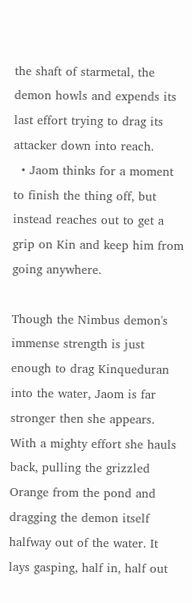the shaft of starmetal, the demon howls and expends its last effort trying to drag its attacker down into reach.
  • Jaom thinks for a moment to finish the thing off, but instead reaches out to get a grip on Kin and keep him from going anywhere.

Though the Nimbus demon's immense strength is just enough to drag Kinqueduran into the water, Jaom is far stronger then she appears. With a mighty effort she hauls back, pulling the grizzled Orange from the pond and dragging the demon itself halfway out of the water. It lays gasping, half in, half out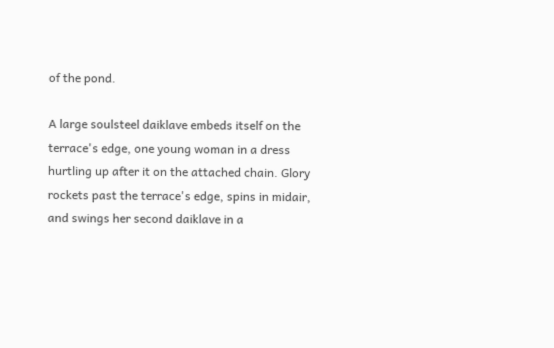of the pond.

A large soulsteel daiklave embeds itself on the terrace's edge, one young woman in a dress hurtling up after it on the attached chain. Glory rockets past the terrace's edge, spins in midair, and swings her second daiklave in a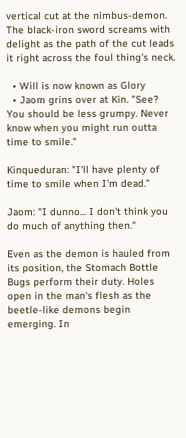vertical cut at the nimbus-demon. The black-iron sword screams with delight as the path of the cut leads it right across the foul thing's neck.

  • Will is now known as Glory
  • Jaom grins over at Kin. "See? You should be less grumpy. Never know when you might run outta time to smile."

Kinqueduran: "I'll have plenty of time to smile when I'm dead."

Jaom: "I dunno... I don't think you do much of anything then."

Even as the demon is hauled from its position, the Stomach Bottle Bugs perform their duty. Holes open in the man's flesh as the beetle-like demons begin emerging. In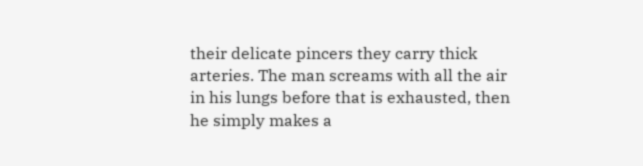their delicate pincers they carry thick arteries. The man screams with all the air in his lungs before that is exhausted, then he simply makes a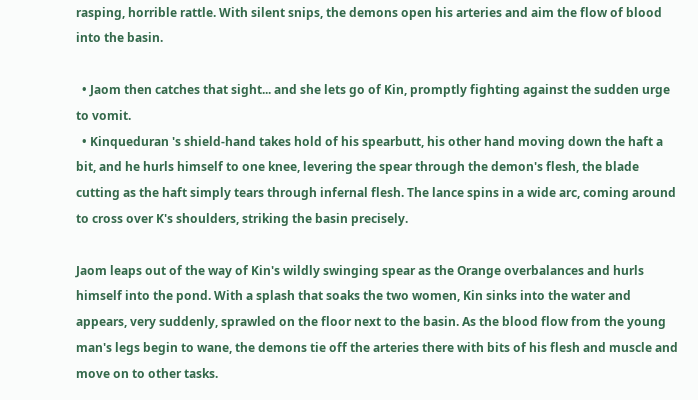rasping, horrible rattle. With silent snips, the demons open his arteries and aim the flow of blood into the basin.

  • Jaom then catches that sight... and she lets go of Kin, promptly fighting against the sudden urge to vomit.
  • Kinqueduran 's shield-hand takes hold of his spearbutt, his other hand moving down the haft a bit, and he hurls himself to one knee, levering the spear through the demon's flesh, the blade cutting as the haft simply tears through infernal flesh. The lance spins in a wide arc, coming around to cross over K's shoulders, striking the basin precisely.

Jaom leaps out of the way of Kin's wildly swinging spear as the Orange overbalances and hurls himself into the pond. With a splash that soaks the two women, Kin sinks into the water and appears, very suddenly, sprawled on the floor next to the basin. As the blood flow from the young man's legs begin to wane, the demons tie off the arteries there with bits of his flesh and muscle and move on to other tasks.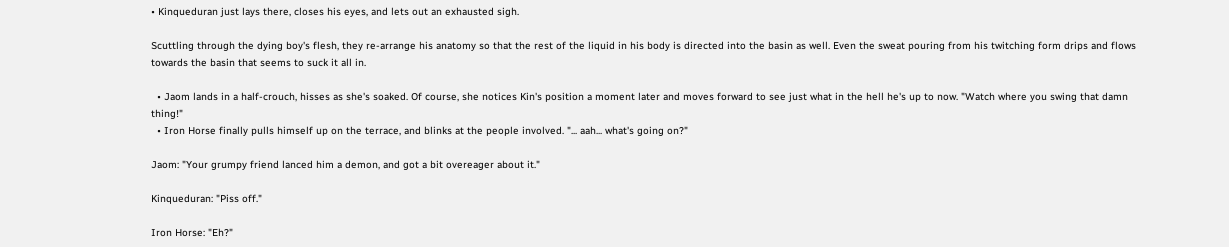• Kinqueduran just lays there, closes his eyes, and lets out an exhausted sigh.

Scuttling through the dying boy's flesh, they re-arrange his anatomy so that the rest of the liquid in his body is directed into the basin as well. Even the sweat pouring from his twitching form drips and flows towards the basin that seems to suck it all in.

  • Jaom lands in a half-crouch, hisses as she's soaked. Of course, she notices Kin's position a moment later and moves forward to see just what in the hell he's up to now. "Watch where you swing that damn thing!"
  • Iron Horse finally pulls himself up on the terrace, and blinks at the people involved. "... aah... what's going on?"

Jaom: "Your grumpy friend lanced him a demon, and got a bit overeager about it."

Kinqueduran: "Piss off."

Iron Horse: "Eh?"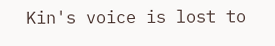Kin's voice is lost to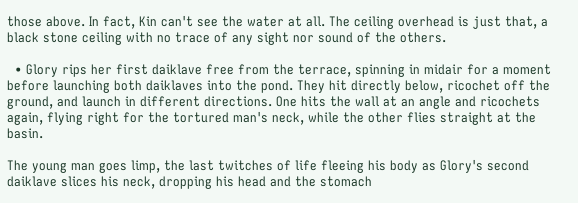those above. In fact, Kin can't see the water at all. The ceiling overhead is just that, a black stone ceiling with no trace of any sight nor sound of the others.

  • Glory rips her first daiklave free from the terrace, spinning in midair for a moment before launching both daiklaves into the pond. They hit directly below, ricochet off the ground, and launch in different directions. One hits the wall at an angle and ricochets again, flying right for the tortured man's neck, while the other flies straight at the basin.

The young man goes limp, the last twitches of life fleeing his body as Glory's second daiklave slices his neck, dropping his head and the stomach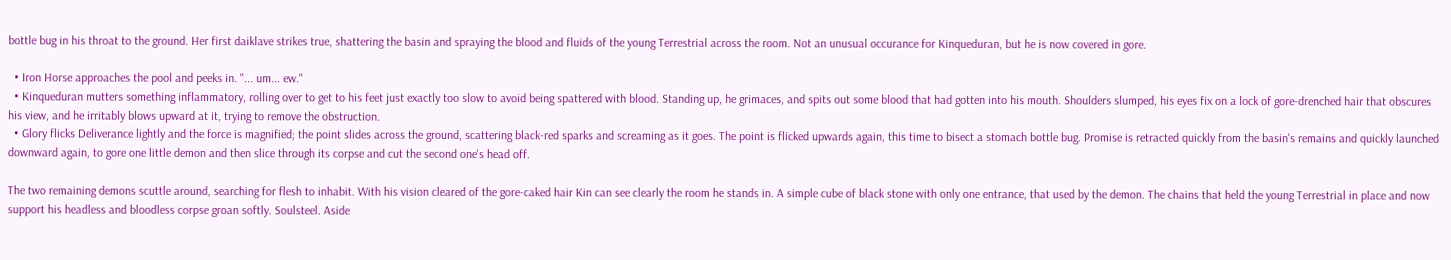bottle bug in his throat to the ground. Her first daiklave strikes true, shattering the basin and spraying the blood and fluids of the young Terrestrial across the room. Not an unusual occurance for Kinqueduran, but he is now covered in gore.

  • Iron Horse approaches the pool and peeks in. "... um... ew."
  • Kinqueduran mutters something inflammatory, rolling over to get to his feet just exactly too slow to avoid being spattered with blood. Standing up, he grimaces, and spits out some blood that had gotten into his mouth. Shoulders slumped, his eyes fix on a lock of gore-drenched hair that obscures his view, and he irritably blows upward at it, trying to remove the obstruction.
  • Glory flicks Deliverance lightly and the force is magnified; the point slides across the ground, scattering black-red sparks and screaming as it goes. The point is flicked upwards again, this time to bisect a stomach bottle bug. Promise is retracted quickly from the basin's remains and quickly launched downward again, to gore one little demon and then slice through its corpse and cut the second one's head off.

The two remaining demons scuttle around, searching for flesh to inhabit. With his vision cleared of the gore-caked hair Kin can see clearly the room he stands in. A simple cube of black stone with only one entrance, that used by the demon. The chains that held the young Terrestrial in place and now support his headless and bloodless corpse groan softly. Soulsteel. Aside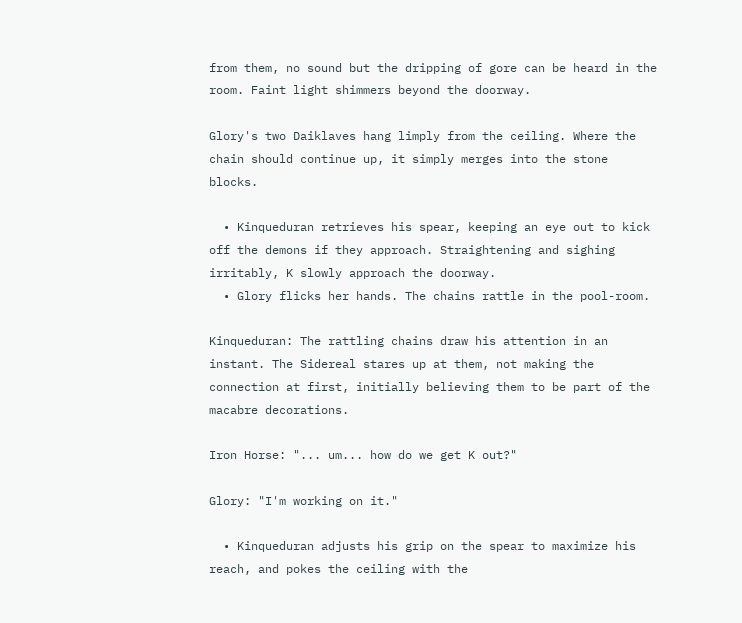from them, no sound but the dripping of gore can be heard in the room. Faint light shimmers beyond the doorway.

Glory's two Daiklaves hang limply from the ceiling. Where the chain should continue up, it simply merges into the stone blocks.

  • Kinqueduran retrieves his spear, keeping an eye out to kick off the demons if they approach. Straightening and sighing irritably, K slowly approach the doorway.
  • Glory flicks her hands. The chains rattle in the pool-room.

Kinqueduran: The rattling chains draw his attention in an instant. The Sidereal stares up at them, not making the connection at first, initially believing them to be part of the macabre decorations.

Iron Horse: "... um... how do we get K out?"

Glory: "I'm working on it."

  • Kinqueduran adjusts his grip on the spear to maximize his reach, and pokes the ceiling with the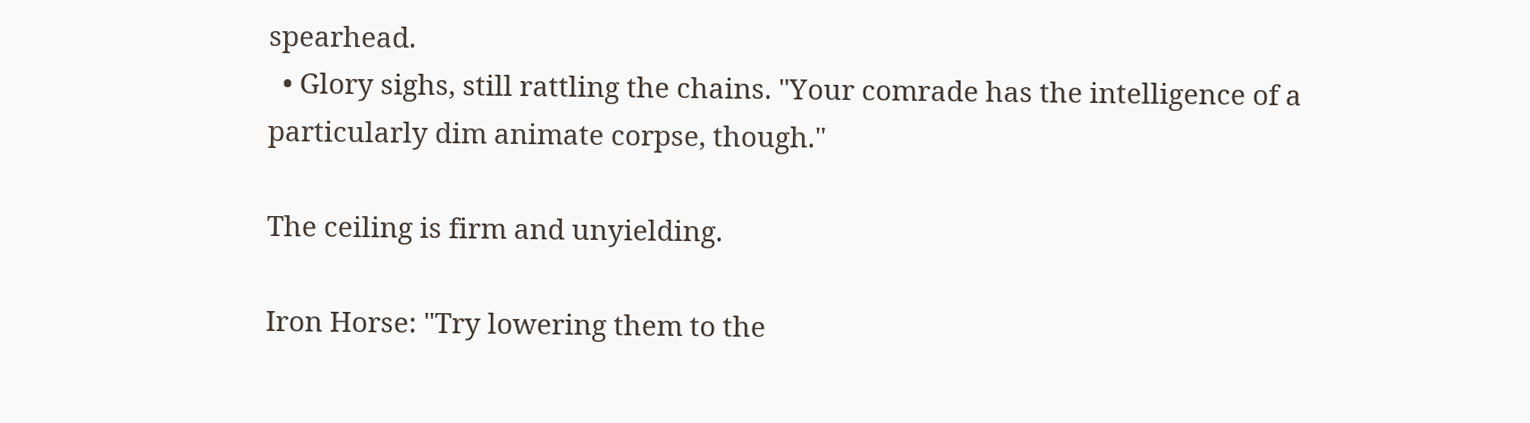spearhead.
  • Glory sighs, still rattling the chains. "Your comrade has the intelligence of a particularly dim animate corpse, though."

The ceiling is firm and unyielding.

Iron Horse: "Try lowering them to the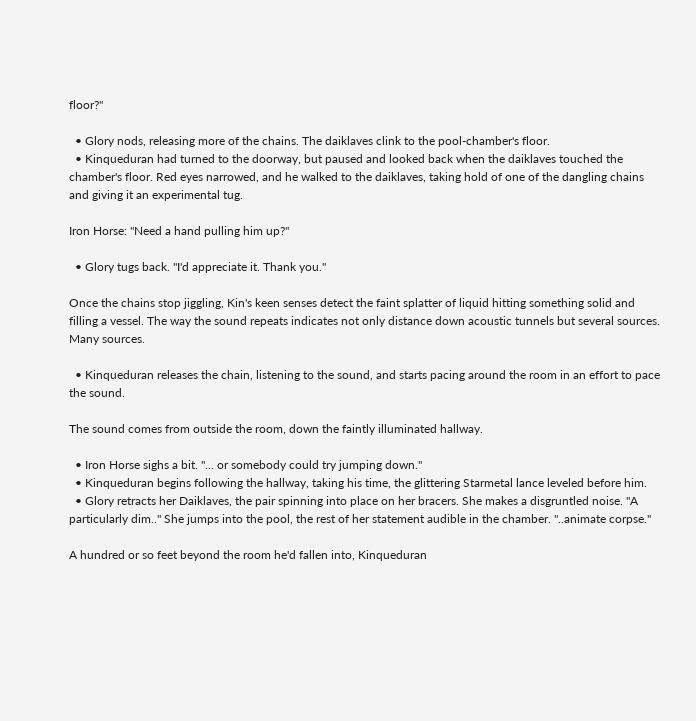floor?"

  • Glory nods, releasing more of the chains. The daiklaves clink to the pool-chamber's floor.
  • Kinqueduran had turned to the doorway, but paused and looked back when the daiklaves touched the chamber's floor. Red eyes narrowed, and he walked to the daiklaves, taking hold of one of the dangling chains and giving it an experimental tug.

Iron Horse: "Need a hand pulling him up?"

  • Glory tugs back. "I'd appreciate it. Thank you."

Once the chains stop jiggling, Kin's keen senses detect the faint splatter of liquid hitting something solid and filling a vessel. The way the sound repeats indicates not only distance down acoustic tunnels but several sources. Many sources.

  • Kinqueduran releases the chain, listening to the sound, and starts pacing around the room in an effort to pace the sound.

The sound comes from outside the room, down the faintly illuminated hallway.

  • Iron Horse sighs a bit. "... or somebody could try jumping down."
  • Kinqueduran begins following the hallway, taking his time, the glittering Starmetal lance leveled before him.
  • Glory retracts her Daiklaves, the pair spinning into place on her bracers. She makes a disgruntled noise. "A particularly dim.." She jumps into the pool, the rest of her statement audible in the chamber. "..animate corpse."

A hundred or so feet beyond the room he'd fallen into, Kinqueduran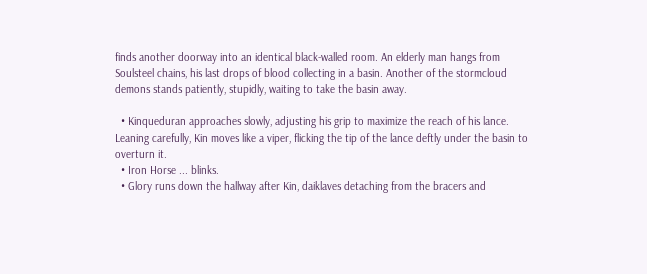finds another doorway into an identical black-walled room. An elderly man hangs from Soulsteel chains, his last drops of blood collecting in a basin. Another of the stormcloud demons stands patiently, stupidly, waiting to take the basin away.

  • Kinqueduran approaches slowly, adjusting his grip to maximize the reach of his lance. Leaning carefully, Kin moves like a viper, flicking the tip of the lance deftly under the basin to overturn it.
  • Iron Horse ... blinks.
  • Glory runs down the hallway after Kin, daiklaves detaching from the bracers and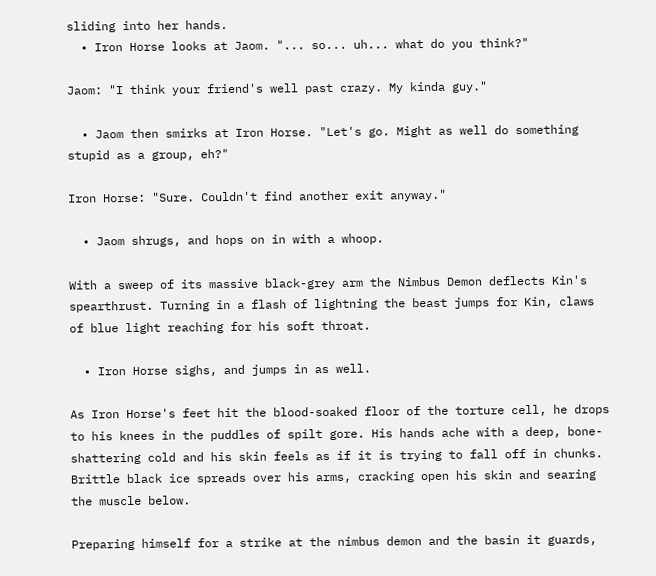sliding into her hands.
  • Iron Horse looks at Jaom. "... so... uh... what do you think?"

Jaom: "I think your friend's well past crazy. My kinda guy."

  • Jaom then smirks at Iron Horse. "Let's go. Might as well do something stupid as a group, eh?"

Iron Horse: "Sure. Couldn't find another exit anyway."

  • Jaom shrugs, and hops on in with a whoop.

With a sweep of its massive black-grey arm the Nimbus Demon deflects Kin's spearthrust. Turning in a flash of lightning the beast jumps for Kin, claws of blue light reaching for his soft throat.

  • Iron Horse sighs, and jumps in as well.

As Iron Horse's feet hit the blood-soaked floor of the torture cell, he drops to his knees in the puddles of spilt gore. His hands ache with a deep, bone-shattering cold and his skin feels as if it is trying to fall off in chunks. Brittle black ice spreads over his arms, cracking open his skin and searing the muscle below.

Preparing himself for a strike at the nimbus demon and the basin it guards,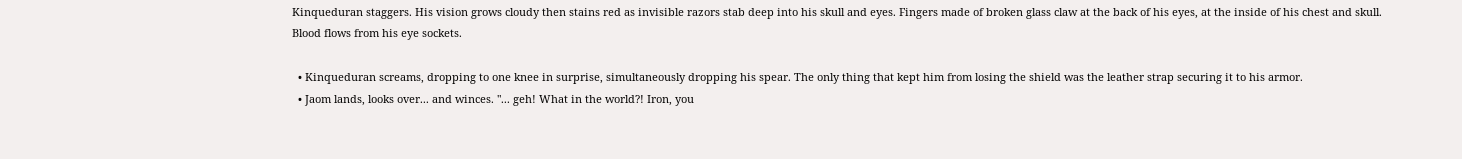Kinqueduran staggers. His vision grows cloudy then stains red as invisible razors stab deep into his skull and eyes. Fingers made of broken glass claw at the back of his eyes, at the inside of his chest and skull. Blood flows from his eye sockets.

  • Kinqueduran screams, dropping to one knee in surprise, simultaneously dropping his spear. The only thing that kept him from losing the shield was the leather strap securing it to his armor.
  • Jaom lands, looks over... and winces. "... geh! What in the world?! Iron, you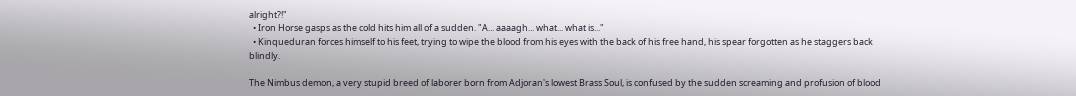alright?!"
  • Iron Horse gasps as the cold hits him all of a sudden. "A... aaaagh... what... what is..."
  • Kinqueduran forces himself to his feet, trying to wipe the blood from his eyes with the back of his free hand, his spear forgotten as he staggers back blindly.

The Nimbus demon, a very stupid breed of laborer born from Adjoran's lowest Brass Soul, is confused by the sudden screaming and profusion of blood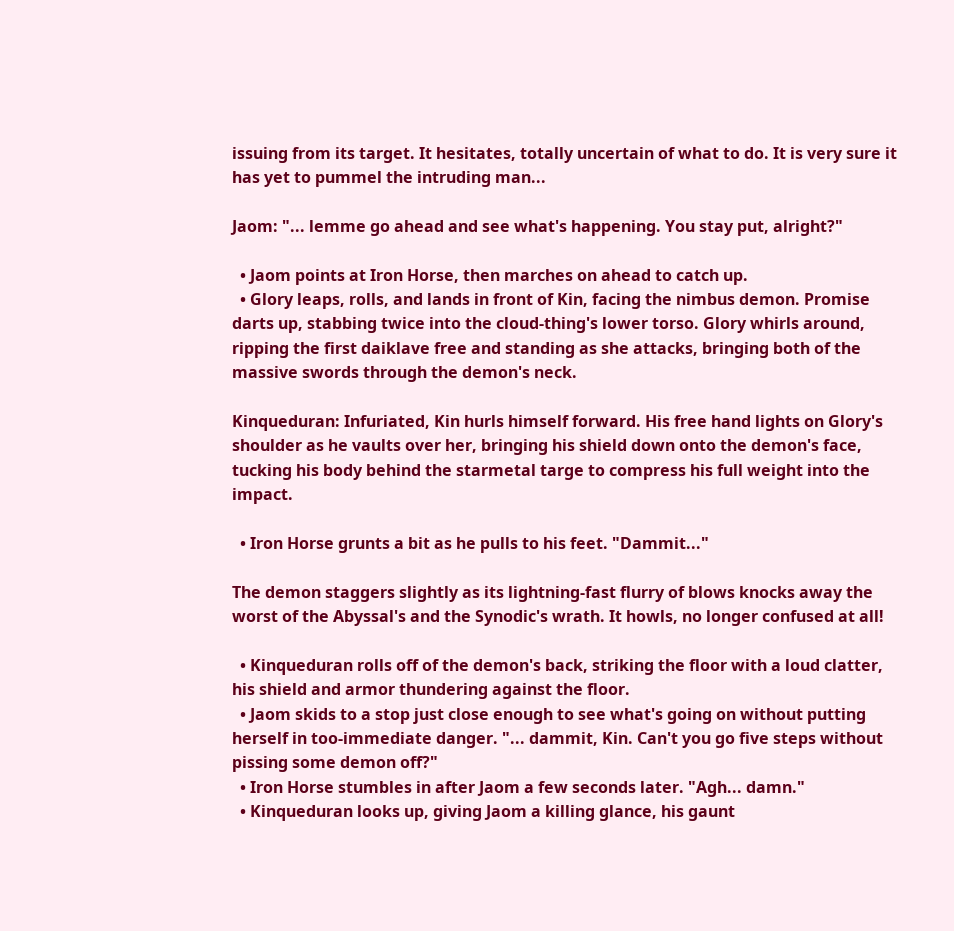issuing from its target. It hesitates, totally uncertain of what to do. It is very sure it has yet to pummel the intruding man...

Jaom: "... lemme go ahead and see what's happening. You stay put, alright?"

  • Jaom points at Iron Horse, then marches on ahead to catch up.
  • Glory leaps, rolls, and lands in front of Kin, facing the nimbus demon. Promise darts up, stabbing twice into the cloud-thing's lower torso. Glory whirls around, ripping the first daiklave free and standing as she attacks, bringing both of the massive swords through the demon's neck.

Kinqueduran: Infuriated, Kin hurls himself forward. His free hand lights on Glory's shoulder as he vaults over her, bringing his shield down onto the demon's face, tucking his body behind the starmetal targe to compress his full weight into the impact.

  • Iron Horse grunts a bit as he pulls to his feet. "Dammit..."

The demon staggers slightly as its lightning-fast flurry of blows knocks away the worst of the Abyssal's and the Synodic's wrath. It howls, no longer confused at all!

  • Kinqueduran rolls off of the demon's back, striking the floor with a loud clatter, his shield and armor thundering against the floor.
  • Jaom skids to a stop just close enough to see what's going on without putting herself in too-immediate danger. "... dammit, Kin. Can't you go five steps without pissing some demon off?"
  • Iron Horse stumbles in after Jaom a few seconds later. "Agh... damn."
  • Kinqueduran looks up, giving Jaom a killing glance, his gaunt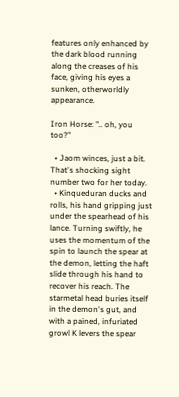features only enhanced by the dark blood running along the creases of his face, giving his eyes a sunken, otherworldly appearance.

Iron Horse: ".. oh, you too?"

  • Jaom winces, just a bit. That's shocking sight number two for her today.
  • Kinqueduran ducks and rolls, his hand gripping just under the spearhead of his lance. Turning swiftly, he uses the momentum of the spin to launch the spear at the demon, letting the haft slide through his hand to recover his reach. The starmetal head buries itself in the demon's gut, and with a pained, infuriated growl K levers the spear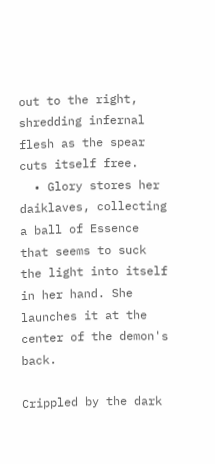out to the right, shredding infernal flesh as the spear cuts itself free.
  • Glory stores her daiklaves, collecting a ball of Essence that seems to suck the light into itself in her hand. She launches it at the center of the demon's back.

Crippled by the dark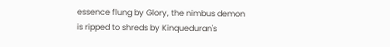essence flung by Glory, the nimbus demon is ripped to shreds by Kinqueduran's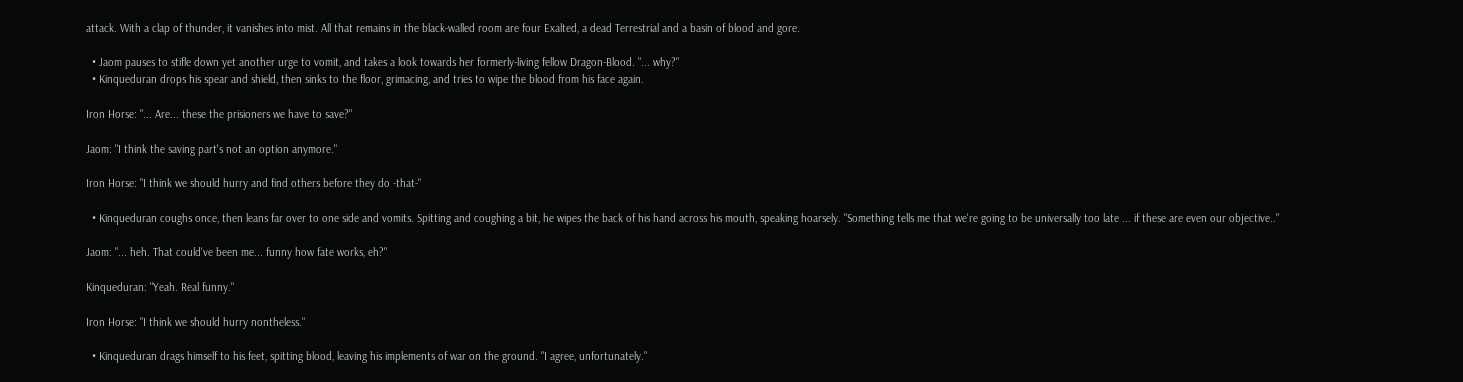attack. With a clap of thunder, it vanishes into mist. All that remains in the black-walled room are four Exalted, a dead Terrestrial and a basin of blood and gore.

  • Jaom pauses to stifle down yet another urge to vomit, and takes a look towards her formerly-living fellow Dragon-Blood. "... why?"
  • Kinqueduran drops his spear and shield, then sinks to the floor, grimacing, and tries to wipe the blood from his face again.

Iron Horse: "... Are... these the prisioners we have to save?"

Jaom: "I think the saving part's not an option anymore."

Iron Horse: "I think we should hurry and find others before they do -that-"

  • Kinqueduran coughs once, then leans far over to one side and vomits. Spitting and coughing a bit, he wipes the back of his hand across his mouth, speaking hoarsely. "Something tells me that we're going to be universally too late ... if these are even our objective.."

Jaom: "... heh. That could've been me... funny how fate works, eh?"

Kinqueduran: "Yeah. Real funny."

Iron Horse: "I think we should hurry nontheless."

  • Kinqueduran drags himself to his feet, spitting blood, leaving his implements of war on the ground. "I agree, unfortunately."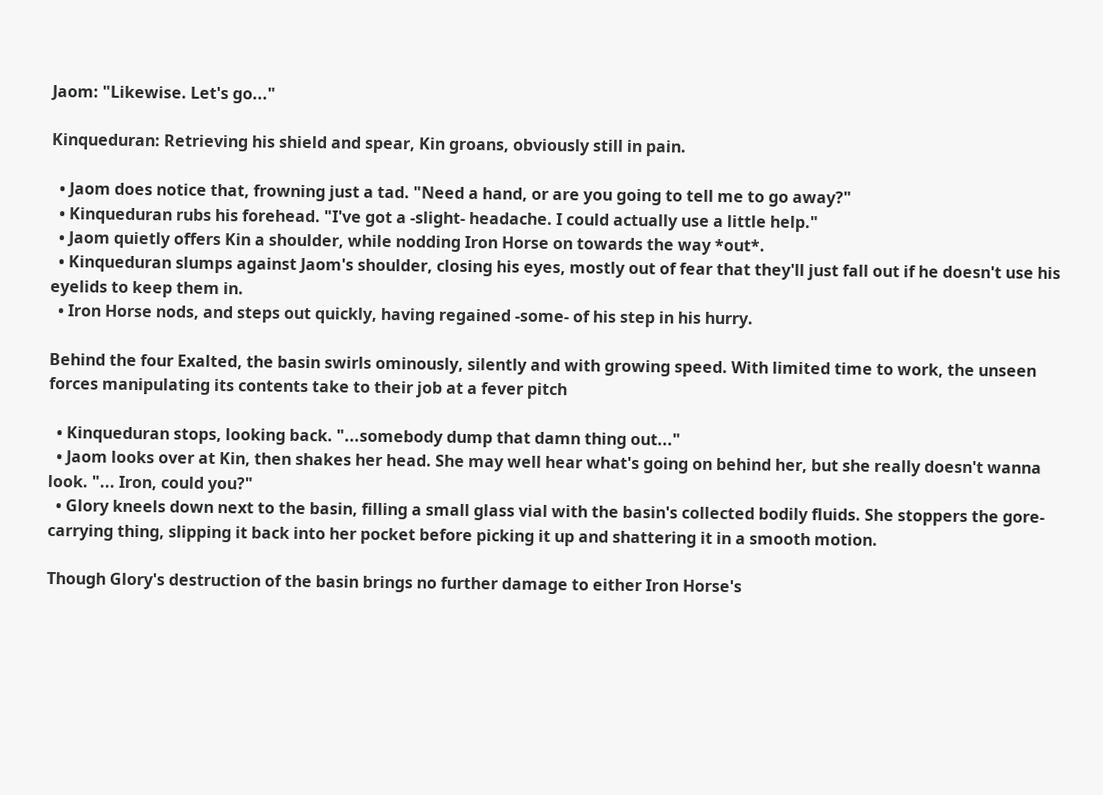Jaom: "Likewise. Let's go..."

Kinqueduran: Retrieving his shield and spear, Kin groans, obviously still in pain.

  • Jaom does notice that, frowning just a tad. "Need a hand, or are you going to tell me to go away?"
  • Kinqueduran rubs his forehead. "I've got a -slight- headache. I could actually use a little help."
  • Jaom quietly offers Kin a shoulder, while nodding Iron Horse on towards the way *out*.
  • Kinqueduran slumps against Jaom's shoulder, closing his eyes, mostly out of fear that they'll just fall out if he doesn't use his eyelids to keep them in.
  • Iron Horse nods, and steps out quickly, having regained -some- of his step in his hurry.

Behind the four Exalted, the basin swirls ominously, silently and with growing speed. With limited time to work, the unseen forces manipulating its contents take to their job at a fever pitch

  • Kinqueduran stops, looking back. "...somebody dump that damn thing out..."
  • Jaom looks over at Kin, then shakes her head. She may well hear what's going on behind her, but she really doesn't wanna look. "... Iron, could you?"
  • Glory kneels down next to the basin, filling a small glass vial with the basin's collected bodily fluids. She stoppers the gore-carrying thing, slipping it back into her pocket before picking it up and shattering it in a smooth motion.

Though Glory's destruction of the basin brings no further damage to either Iron Horse's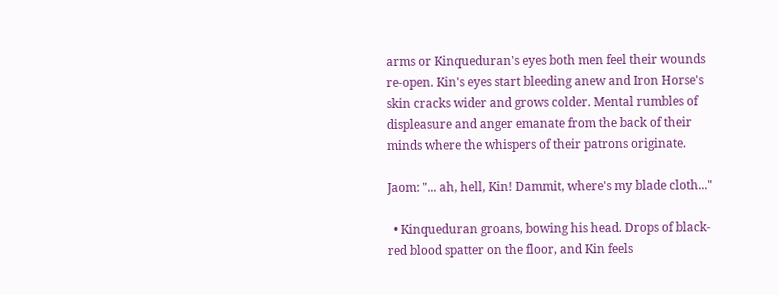arms or Kinqueduran's eyes both men feel their wounds re-open. Kin's eyes start bleeding anew and Iron Horse's skin cracks wider and grows colder. Mental rumbles of displeasure and anger emanate from the back of their minds where the whispers of their patrons originate.

Jaom: "... ah, hell, Kin! Dammit, where's my blade cloth..."

  • Kinqueduran groans, bowing his head. Drops of black-red blood spatter on the floor, and Kin feels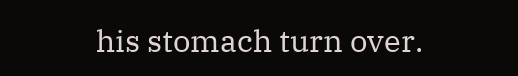his stomach turn over.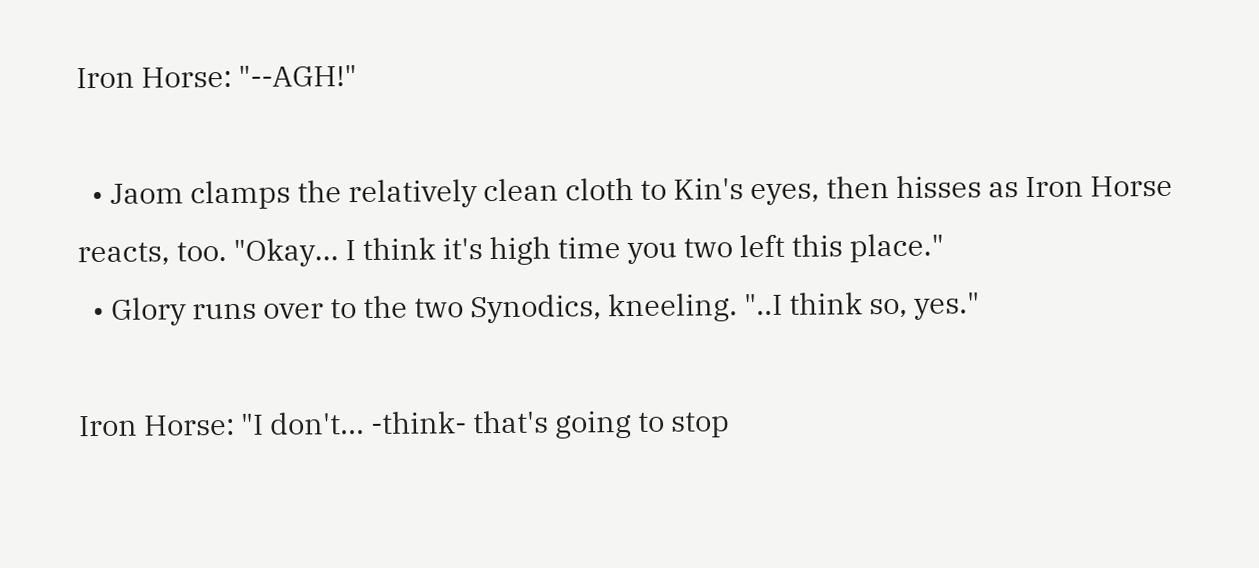Iron Horse: "--AGH!"

  • Jaom clamps the relatively clean cloth to Kin's eyes, then hisses as Iron Horse reacts, too. "Okay... I think it's high time you two left this place."
  • Glory runs over to the two Synodics, kneeling. "..I think so, yes."

Iron Horse: "I don't... -think- that's going to stop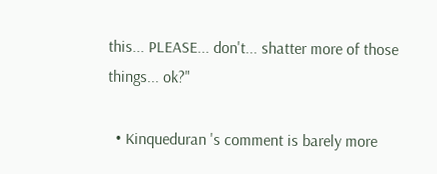this... PLEASE... don't... shatter more of those things... ok?"

  • Kinqueduran 's comment is barely more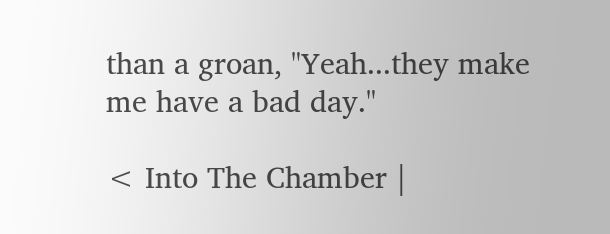than a groan, "Yeah...they make me have a bad day."

< Into The Chamber |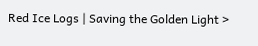Red Ice Logs | Saving the Golden Light >